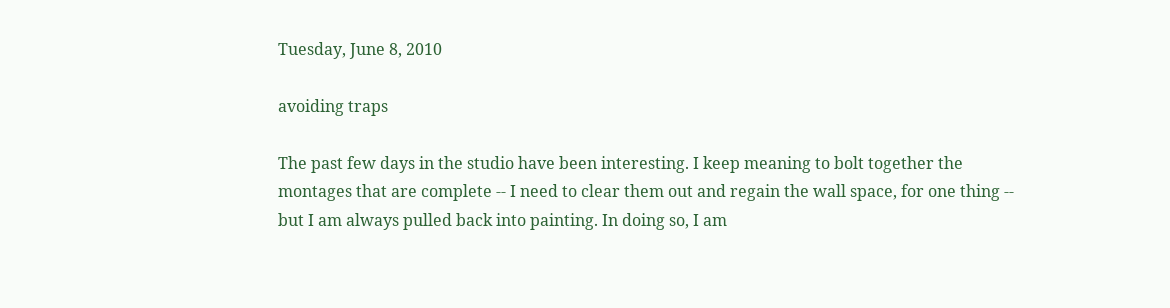Tuesday, June 8, 2010

avoiding traps

The past few days in the studio have been interesting. I keep meaning to bolt together the montages that are complete -- I need to clear them out and regain the wall space, for one thing -- but I am always pulled back into painting. In doing so, I am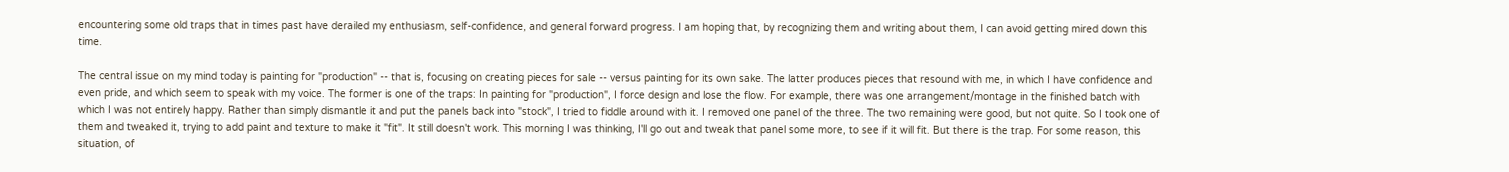encountering some old traps that in times past have derailed my enthusiasm, self-confidence, and general forward progress. I am hoping that, by recognizing them and writing about them, I can avoid getting mired down this time.

The central issue on my mind today is painting for "production" -- that is, focusing on creating pieces for sale -- versus painting for its own sake. The latter produces pieces that resound with me, in which I have confidence and even pride, and which seem to speak with my voice. The former is one of the traps: In painting for "production", I force design and lose the flow. For example, there was one arrangement/montage in the finished batch with which I was not entirely happy. Rather than simply dismantle it and put the panels back into "stock", I tried to fiddle around with it. I removed one panel of the three. The two remaining were good, but not quite. So I took one of them and tweaked it, trying to add paint and texture to make it "fit". It still doesn't work. This morning I was thinking, I'll go out and tweak that panel some more, to see if it will fit. But there is the trap. For some reason, this situation, of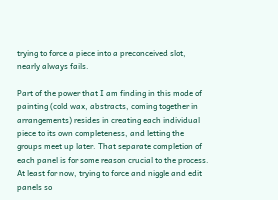trying to force a piece into a preconceived slot, nearly always fails.

Part of the power that I am finding in this mode of painting (cold wax, abstracts, coming together in arrangements) resides in creating each individual piece to its own completeness, and letting the groups meet up later. That separate completion of each panel is for some reason crucial to the process. At least for now, trying to force and niggle and edit panels so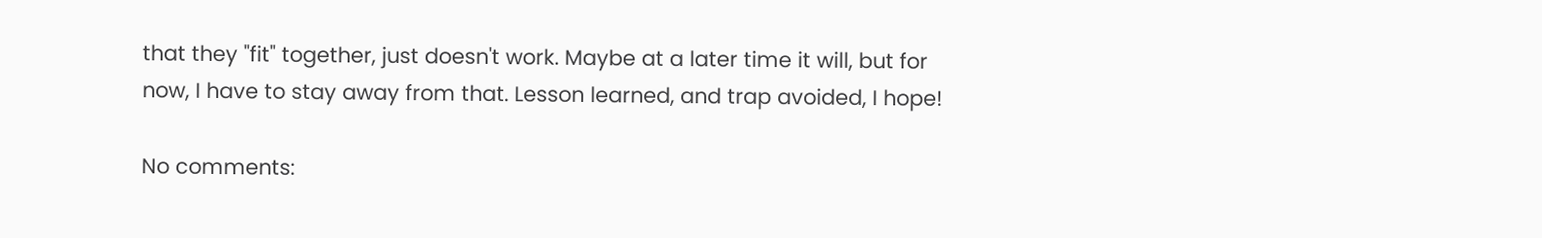that they "fit" together, just doesn't work. Maybe at a later time it will, but for now, I have to stay away from that. Lesson learned, and trap avoided, I hope!

No comments: